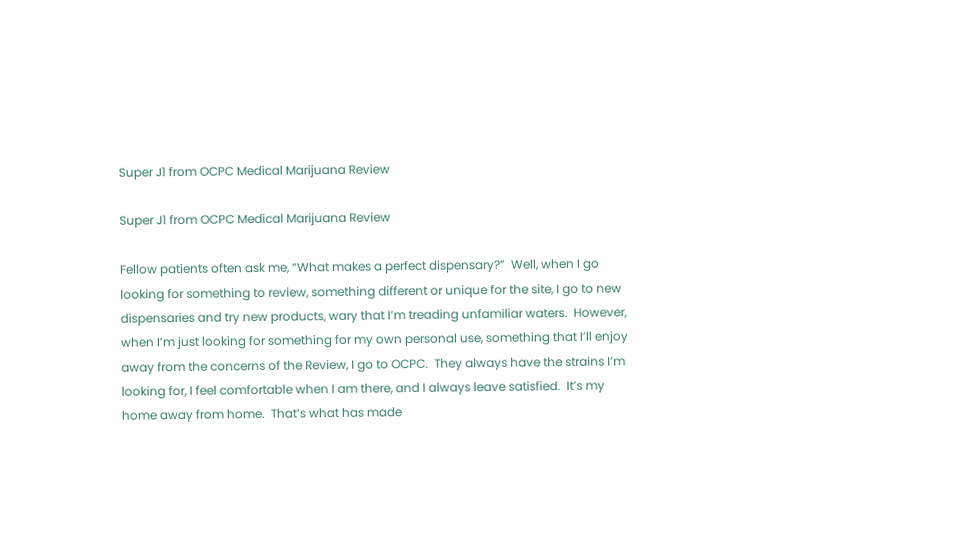Super J1 from OCPC Medical Marijuana Review

Super J1 from OCPC Medical Marijuana Review

Fellow patients often ask me, “What makes a perfect dispensary?”  Well, when I go looking for something to review, something different or unique for the site, I go to new dispensaries and try new products, wary that I’m treading unfamiliar waters.  However, when I’m just looking for something for my own personal use, something that I’ll enjoy away from the concerns of the Review, I go to OCPC.  They always have the strains I’m looking for, I feel comfortable when I am there, and I always leave satisfied.  It’s my home away from home.  That’s what has made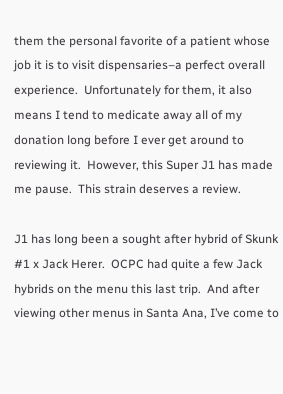them the personal favorite of a patient whose job it is to visit dispensaries–a perfect overall experience.  Unfortunately for them, it also means I tend to medicate away all of my donation long before I ever get around to reviewing it.  However, this Super J1 has made me pause.  This strain deserves a review.

J1 has long been a sought after hybrid of Skunk #1 x Jack Herer.  OCPC had quite a few Jack hybrids on the menu this last trip.  And after viewing other menus in Santa Ana, I’ve come to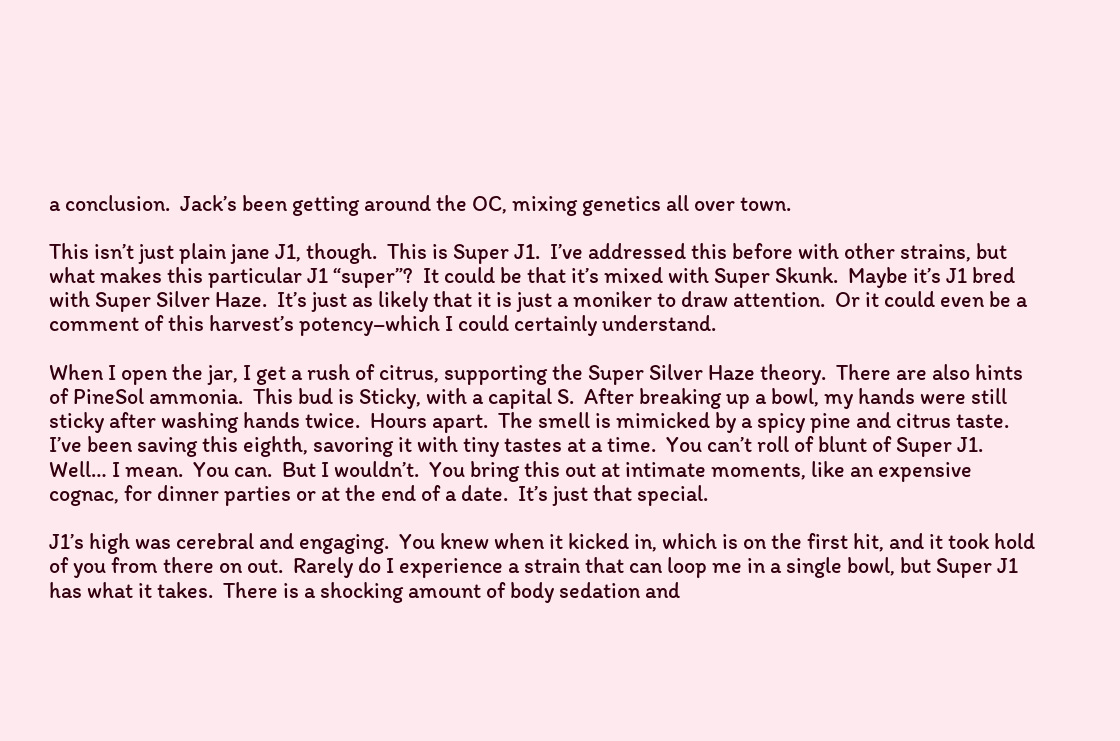a conclusion.  Jack’s been getting around the OC, mixing genetics all over town.

This isn’t just plain jane J1, though.  This is Super J1.  I’ve addressed this before with other strains, but what makes this particular J1 “super”?  It could be that it’s mixed with Super Skunk.  Maybe it’s J1 bred with Super Silver Haze.  It’s just as likely that it is just a moniker to draw attention.  Or it could even be a comment of this harvest’s potency–which I could certainly understand.

When I open the jar, I get a rush of citrus, supporting the Super Silver Haze theory.  There are also hints of PineSol ammonia.  This bud is Sticky, with a capital S.  After breaking up a bowl, my hands were still sticky after washing hands twice.  Hours apart.  The smell is mimicked by a spicy pine and citrus taste.  I’ve been saving this eighth, savoring it with tiny tastes at a time.  You can’t roll of blunt of Super J1.  Well… I mean.  You can.  But I wouldn’t.  You bring this out at intimate moments, like an expensive cognac, for dinner parties or at the end of a date.  It’s just that special.

J1’s high was cerebral and engaging.  You knew when it kicked in, which is on the first hit, and it took hold of you from there on out.  Rarely do I experience a strain that can loop me in a single bowl, but Super J1 has what it takes.  There is a shocking amount of body sedation and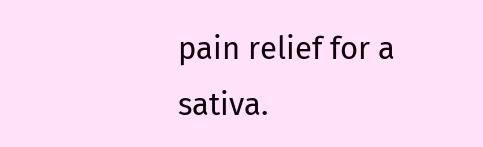pain relief for a sativa.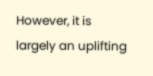However, it is largely an uplifting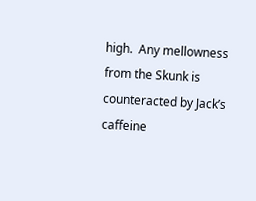high.  Any mellowness from the Skunk is counteracted by Jack’s caffeine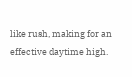like rush, making for an effective daytime high.